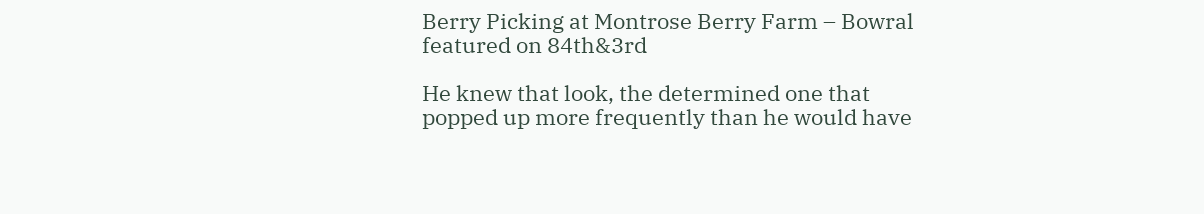Berry Picking at Montrose Berry Farm – Bowral featured on 84th&3rd

He knew that look, the determined one that popped up more frequently than he would have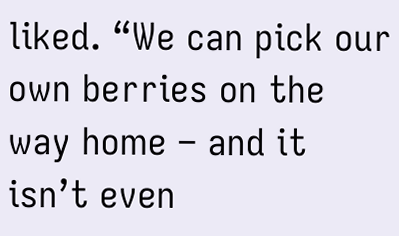liked. “We can pick our own berries on the way home – and it isn’t even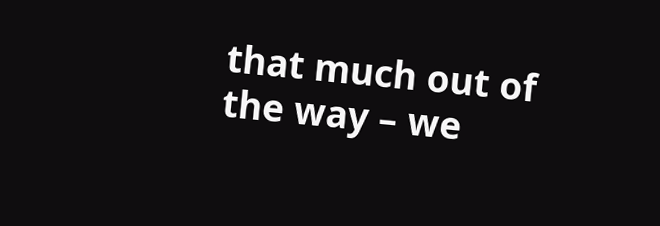that much out of the way – we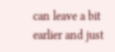can leave a bit earlier and just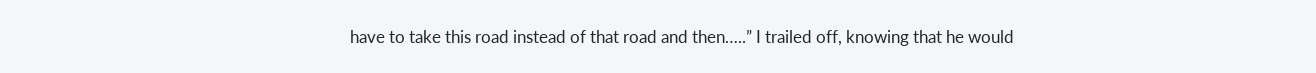have to take this road instead of that road and then…..” I trailed off, knowing that he would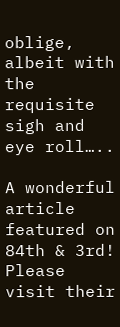oblige, albeit with the requisite sigh and eye roll…..

A wonderful article featured on 84th & 3rd! Please visit their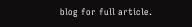blog for full article.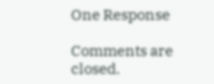One Response

Comments are closed.